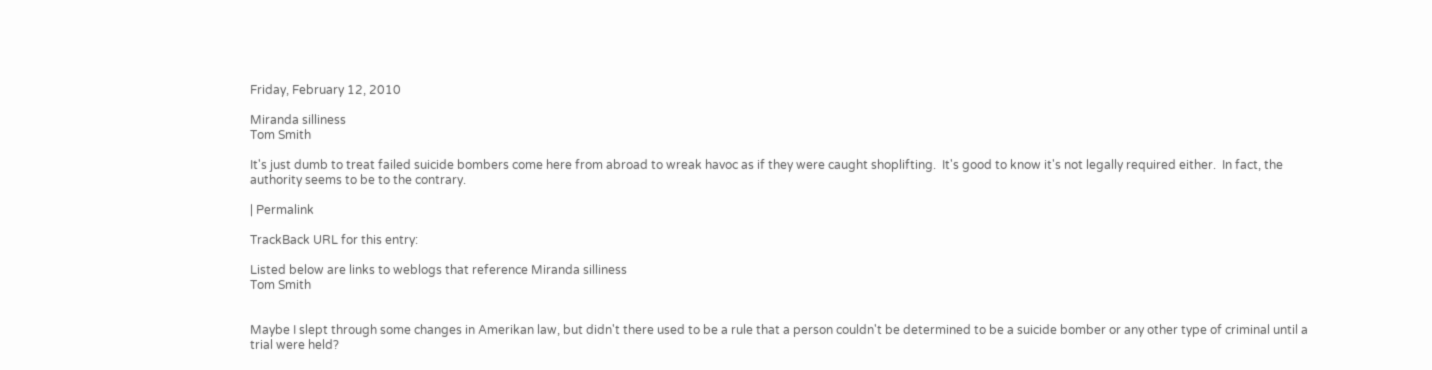Friday, February 12, 2010

Miranda silliness
Tom Smith

It's just dumb to treat failed suicide bombers come here from abroad to wreak havoc as if they were caught shoplifting.  It's good to know it's not legally required either.  In fact, the authority seems to be to the contrary.

| Permalink

TrackBack URL for this entry:

Listed below are links to weblogs that reference Miranda silliness
Tom Smith


Maybe I slept through some changes in Amerikan law, but didn't there used to be a rule that a person couldn't be determined to be a suicide bomber or any other type of criminal until a trial were held?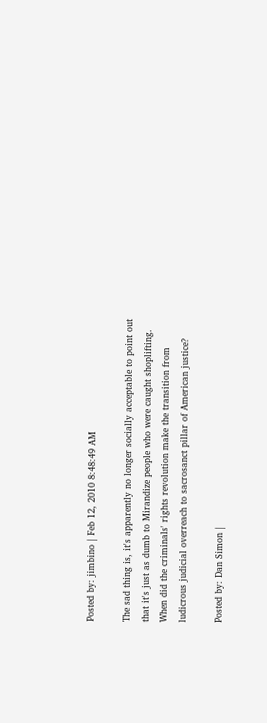Posted by: jimbino | Feb 12, 2010 8:48:49 AM

The sad thing is, it's apparently no longer socially acceptable to point out that it's just as dumb to Mirandize people who were caught shoplifting. When did the criminals' rights revolution make the transition from ludicrous judicial overreach to sacrosanct pillar of American justice?

Posted by: Dan Simon |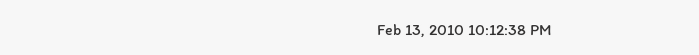Feb 13, 2010 10:12:38 PM